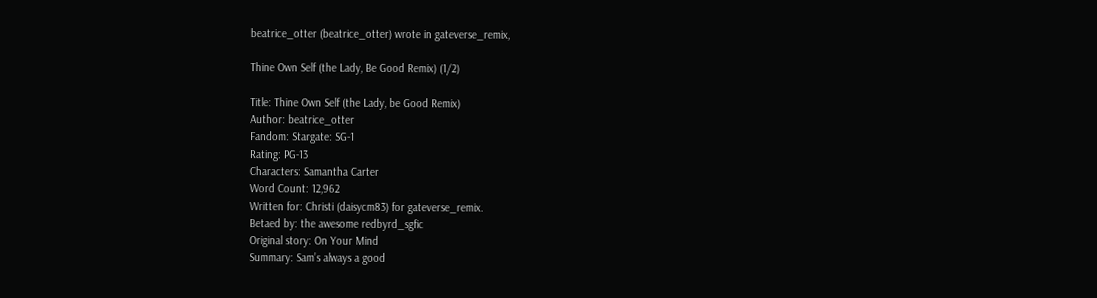beatrice_otter (beatrice_otter) wrote in gateverse_remix,

Thine Own Self (the Lady, Be Good Remix) (1/2)

Title: Thine Own Self (the Lady, be Good Remix)
Author: beatrice_otter
Fandom: Stargate: SG-1
Rating: PG-13
Characters: Samantha Carter
Word Count: 12,962
Written for: Christi (daisycm83) for gateverse_remix.
Betaed by: the awesome redbyrd_sgfic
Original story: On Your Mind
Summary: Sam’s always a good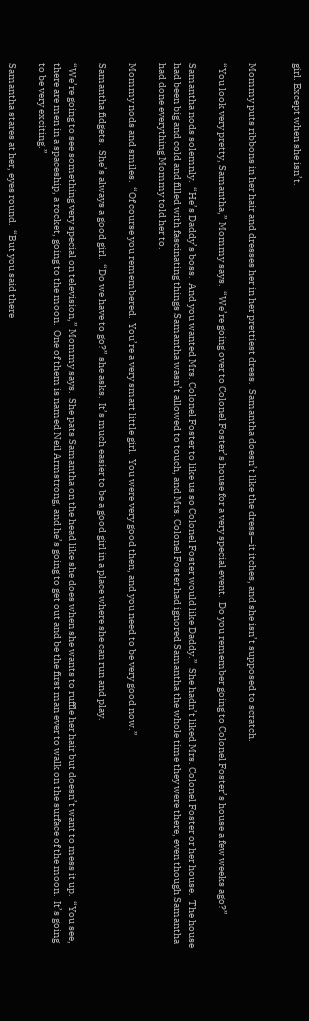girl. Except when she isn’t.


Mommy puts ribbons in her hair and dresses her in her prettiest dress.  Samantha doesn’t like the dress—it itches, and she isn’t supposed to scratch.

“You look very pretty, Samantha,” Mommy says.  “We’re going over to Colonel Foster’s house for a very special event.  Do you remember going to Colonel Foster’s house a few weeks ago?”

Samantha nods solemnly.  “He’s Daddy’s boss.  And you wanted Mrs. Colonel Foster to like us so Colonel Foster would like Daddy.”  She hadn’t liked Mrs. Colonel Foster or her house.  The house had been big and cold and filled with fascinating things Samantha wasn’t allowed to touch, and Mrs. Colonel Foster had ignored Samantha the whole time they were there, even though Samantha had done everything Mommy told her to.

Mommy nods and smiles.  “Of course you remembered.  You’re a very smart little girl.  You were very good then, and you need to be very good now.”

Samantha fidgets.  She’s always a good girl.  “Do we have to go?” she asks.  It’s much easier to be a good girl in a place where she can run and play.

“We’re going to see something very special on television,” Mommy says.  She pats Samantha on the head like she does when she wants to ruffle her hair but doesn’t want to mess it up.  “You see, there are men in a spaceship, a rocket, going to the moon.  One of them is named Neil Armstrong, and he’s going to get out and be the first man ever to walk on the surface of the moon.  It’s going to be very exciting.”

Samantha stares at her, eyes round.  “But you said there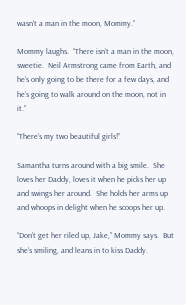wasn’t a man in the moon, Mommy.”

Mommy laughs.  “There isn’t a man in the moon, sweetie.  Neil Armstrong came from Earth, and he’s only going to be there for a few days, and he’s going to walk around on the moon, not in it.”

“There’s my two beautiful girls!”

Samantha turns around with a big smile.  She loves her Daddy, loves it when he picks her up and swings her around.  She holds her arms up and whoops in delight when he scoops her up.

“Don’t get her riled up, Jake,” Mommy says.  But she’s smiling, and leans in to kiss Daddy.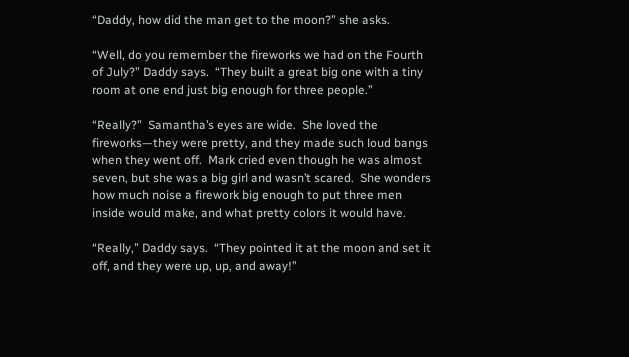“Daddy, how did the man get to the moon?” she asks.

“Well, do you remember the fireworks we had on the Fourth of July?” Daddy says.  “They built a great big one with a tiny room at one end just big enough for three people.”

“Really?”  Samantha’s eyes are wide.  She loved the fireworks—they were pretty, and they made such loud bangs when they went off.  Mark cried even though he was almost seven, but she was a big girl and wasn’t scared.  She wonders how much noise a firework big enough to put three men inside would make, and what pretty colors it would have.

“Really,” Daddy says.  “They pointed it at the moon and set it off, and they were up, up, and away!”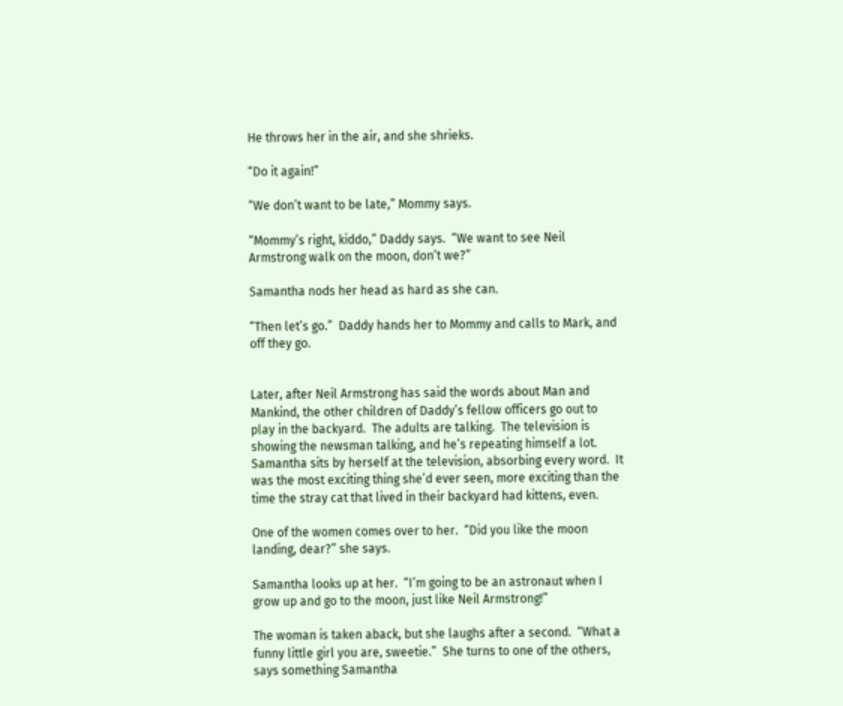He throws her in the air, and she shrieks.

“Do it again!”

“We don’t want to be late,” Mommy says.

“Mommy’s right, kiddo,” Daddy says.  “We want to see Neil Armstrong walk on the moon, don’t we?”

Samantha nods her head as hard as she can.

“Then let’s go.”  Daddy hands her to Mommy and calls to Mark, and off they go.


Later, after Neil Armstrong has said the words about Man and Mankind, the other children of Daddy’s fellow officers go out to play in the backyard.  The adults are talking.  The television is showing the newsman talking, and he’s repeating himself a lot.  Samantha sits by herself at the television, absorbing every word.  It was the most exciting thing she’d ever seen, more exciting than the time the stray cat that lived in their backyard had kittens, even.

One of the women comes over to her.  “Did you like the moon landing, dear?” she says.

Samantha looks up at her.  “I’m going to be an astronaut when I grow up and go to the moon, just like Neil Armstrong!”

The woman is taken aback, but she laughs after a second.  “What a funny little girl you are, sweetie.”  She turns to one of the others, says something Samantha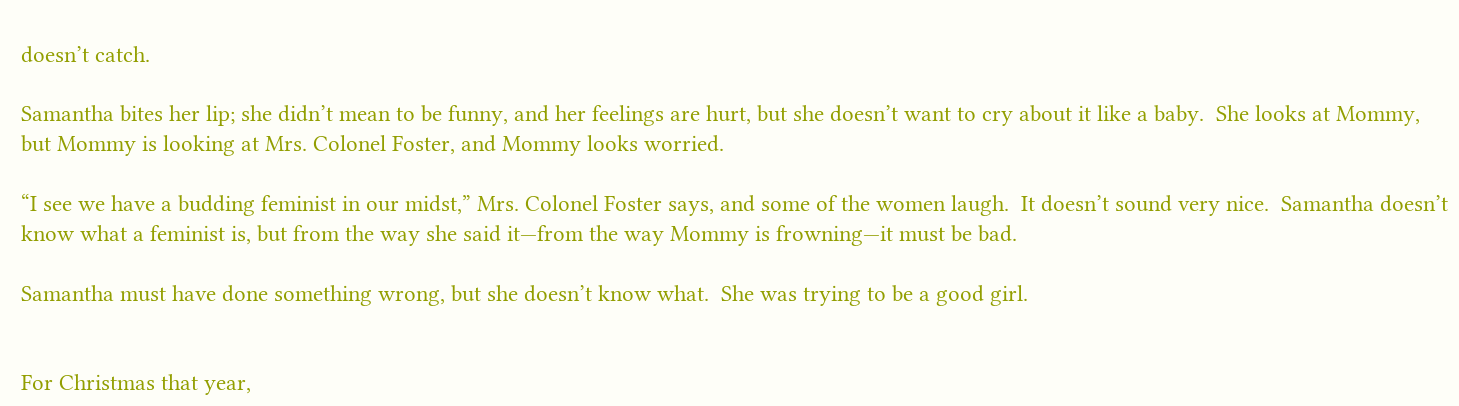doesn’t catch.

Samantha bites her lip; she didn’t mean to be funny, and her feelings are hurt, but she doesn’t want to cry about it like a baby.  She looks at Mommy, but Mommy is looking at Mrs. Colonel Foster, and Mommy looks worried.

“I see we have a budding feminist in our midst,” Mrs. Colonel Foster says, and some of the women laugh.  It doesn’t sound very nice.  Samantha doesn’t know what a feminist is, but from the way she said it—from the way Mommy is frowning—it must be bad.

Samantha must have done something wrong, but she doesn’t know what.  She was trying to be a good girl.


For Christmas that year,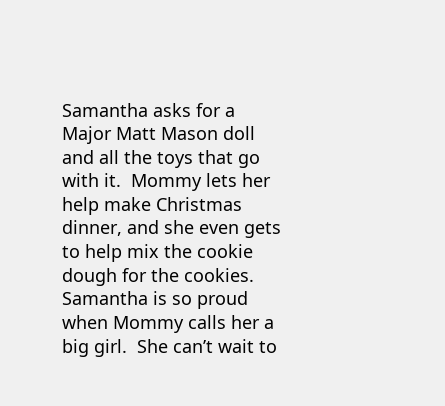Samantha asks for a Major Matt Mason doll and all the toys that go with it.  Mommy lets her help make Christmas dinner, and she even gets to help mix the cookie dough for the cookies.  Samantha is so proud when Mommy calls her a big girl.  She can’t wait to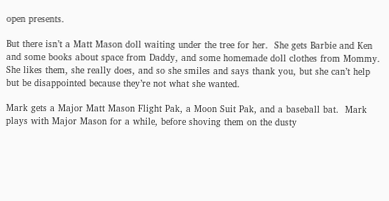open presents.

But there isn’t a Matt Mason doll waiting under the tree for her.  She gets Barbie and Ken and some books about space from Daddy, and some homemade doll clothes from Mommy.  She likes them, she really does, and so she smiles and says thank you, but she can’t help but be disappointed because they’re not what she wanted.

Mark gets a Major Matt Mason Flight Pak, a Moon Suit Pak, and a baseball bat.  Mark plays with Major Mason for a while, before shoving them on the dusty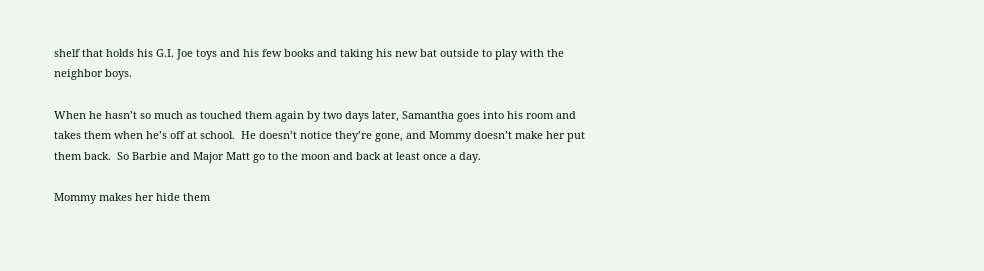shelf that holds his G.I. Joe toys and his few books and taking his new bat outside to play with the neighbor boys.

When he hasn’t so much as touched them again by two days later, Samantha goes into his room and takes them when he’s off at school.  He doesn’t notice they’re gone, and Mommy doesn’t make her put them back.  So Barbie and Major Matt go to the moon and back at least once a day.

Mommy makes her hide them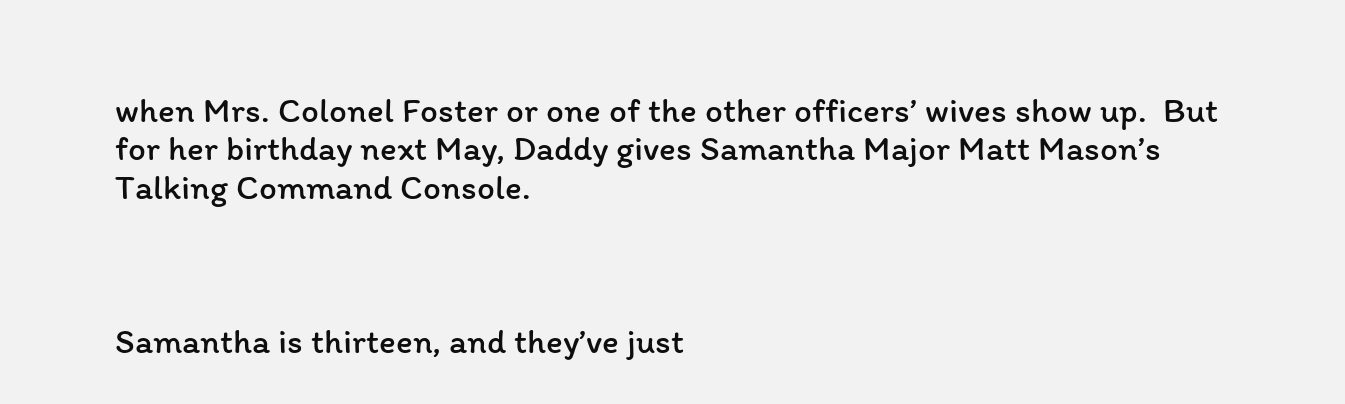when Mrs. Colonel Foster or one of the other officers’ wives show up.  But for her birthday next May, Daddy gives Samantha Major Matt Mason’s Talking Command Console.



Samantha is thirteen, and they’ve just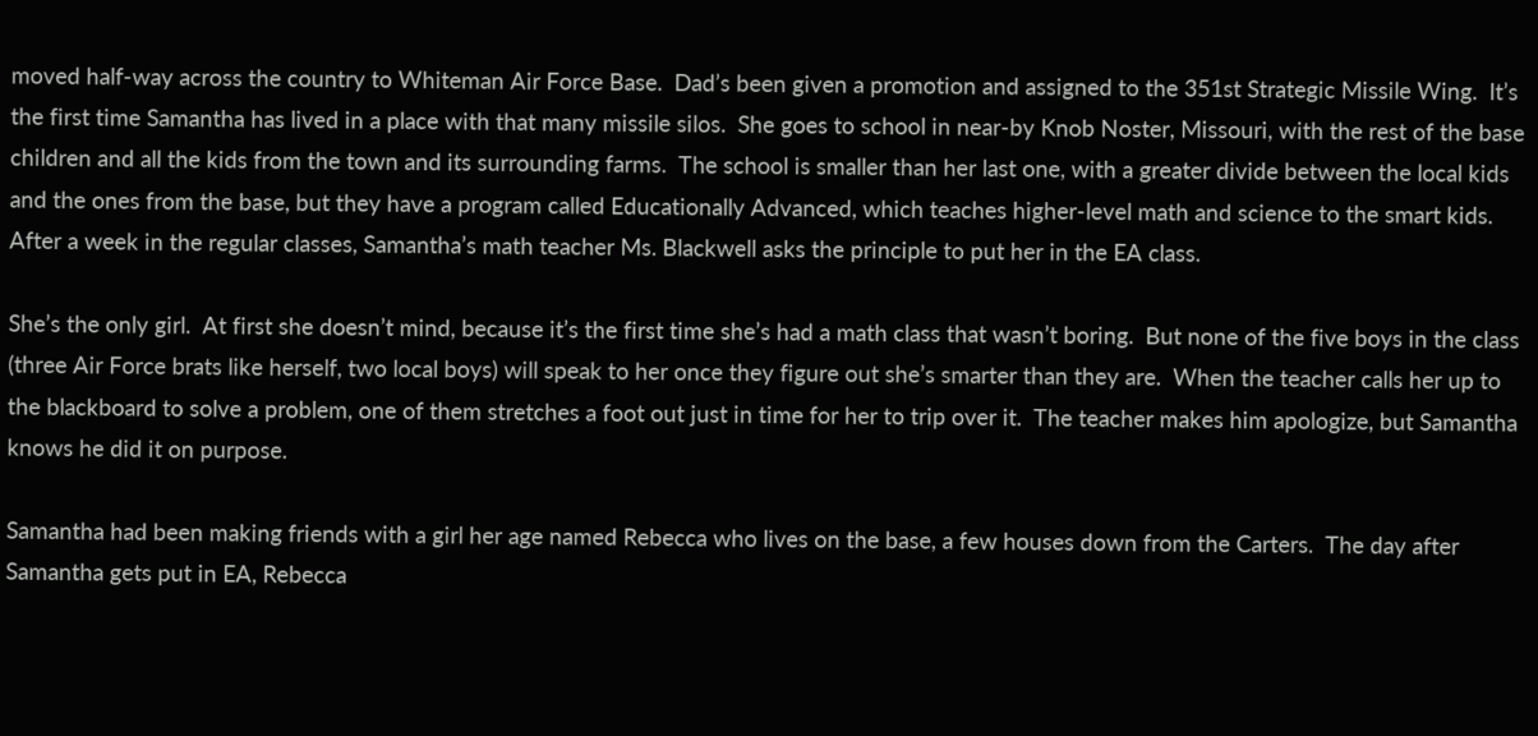moved half-way across the country to Whiteman Air Force Base.  Dad’s been given a promotion and assigned to the 351st Strategic Missile Wing.  It’s the first time Samantha has lived in a place with that many missile silos.  She goes to school in near-by Knob Noster, Missouri, with the rest of the base children and all the kids from the town and its surrounding farms.  The school is smaller than her last one, with a greater divide between the local kids and the ones from the base, but they have a program called Educationally Advanced, which teaches higher-level math and science to the smart kids.  After a week in the regular classes, Samantha’s math teacher Ms. Blackwell asks the principle to put her in the EA class.

She’s the only girl.  At first she doesn’t mind, because it’s the first time she’s had a math class that wasn’t boring.  But none of the five boys in the class (three Air Force brats like herself, two local boys) will speak to her once they figure out she’s smarter than they are.  When the teacher calls her up to the blackboard to solve a problem, one of them stretches a foot out just in time for her to trip over it.  The teacher makes him apologize, but Samantha knows he did it on purpose.

Samantha had been making friends with a girl her age named Rebecca who lives on the base, a few houses down from the Carters.  The day after Samantha gets put in EA, Rebecca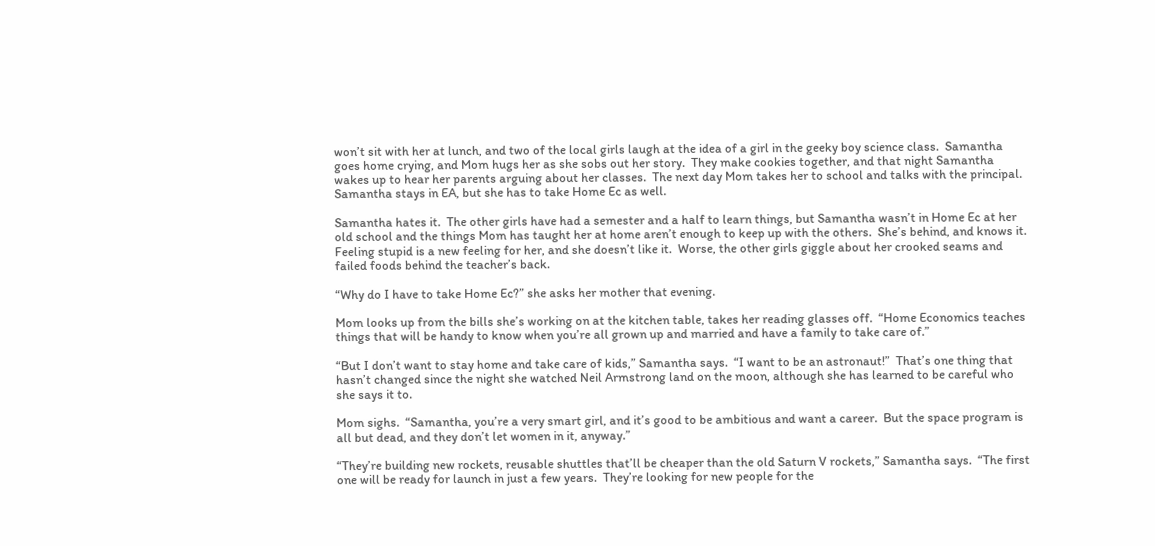won’t sit with her at lunch, and two of the local girls laugh at the idea of a girl in the geeky boy science class.  Samantha goes home crying, and Mom hugs her as she sobs out her story.  They make cookies together, and that night Samantha wakes up to hear her parents arguing about her classes.  The next day Mom takes her to school and talks with the principal.  Samantha stays in EA, but she has to take Home Ec as well.

Samantha hates it.  The other girls have had a semester and a half to learn things, but Samantha wasn’t in Home Ec at her old school and the things Mom has taught her at home aren’t enough to keep up with the others.  She’s behind, and knows it.  Feeling stupid is a new feeling for her, and she doesn’t like it.  Worse, the other girls giggle about her crooked seams and failed foods behind the teacher’s back.

“Why do I have to take Home Ec?” she asks her mother that evening.

Mom looks up from the bills she’s working on at the kitchen table, takes her reading glasses off.  “Home Economics teaches things that will be handy to know when you’re all grown up and married and have a family to take care of.”

“But I don’t want to stay home and take care of kids,” Samantha says.  “I want to be an astronaut!”  That’s one thing that hasn’t changed since the night she watched Neil Armstrong land on the moon, although she has learned to be careful who she says it to.

Mom sighs.  “Samantha, you’re a very smart girl, and it’s good to be ambitious and want a career.  But the space program is all but dead, and they don’t let women in it, anyway.”

“They’re building new rockets, reusable shuttles that’ll be cheaper than the old Saturn V rockets,” Samantha says.  “The first one will be ready for launch in just a few years.  They’re looking for new people for the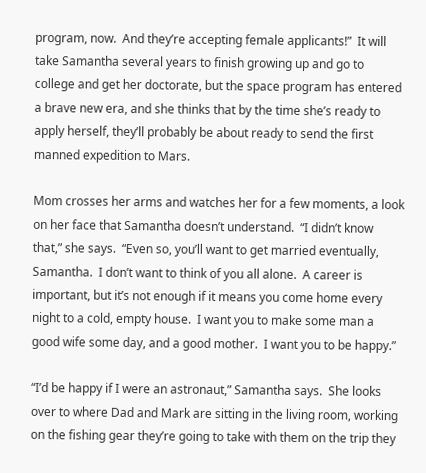program, now.  And they’re accepting female applicants!”  It will take Samantha several years to finish growing up and go to college and get her doctorate, but the space program has entered a brave new era, and she thinks that by the time she’s ready to apply herself, they’ll probably be about ready to send the first manned expedition to Mars.

Mom crosses her arms and watches her for a few moments, a look on her face that Samantha doesn’t understand.  “I didn’t know that,” she says.  “Even so, you’ll want to get married eventually, Samantha.  I don’t want to think of you all alone.  A career is important, but it’s not enough if it means you come home every night to a cold, empty house.  I want you to make some man a good wife some day, and a good mother.  I want you to be happy.”

“I’d be happy if I were an astronaut,” Samantha says.  She looks over to where Dad and Mark are sitting in the living room, working on the fishing gear they’re going to take with them on the trip they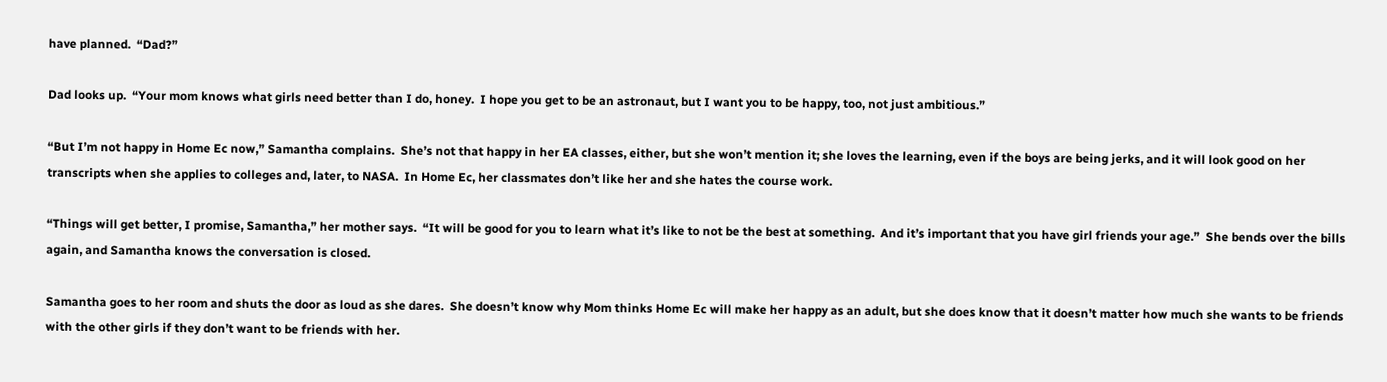have planned.  “Dad?”

Dad looks up.  “Your mom knows what girls need better than I do, honey.  I hope you get to be an astronaut, but I want you to be happy, too, not just ambitious.”

“But I’m not happy in Home Ec now,” Samantha complains.  She’s not that happy in her EA classes, either, but she won’t mention it; she loves the learning, even if the boys are being jerks, and it will look good on her transcripts when she applies to colleges and, later, to NASA.  In Home Ec, her classmates don’t like her and she hates the course work.

“Things will get better, I promise, Samantha,” her mother says.  “It will be good for you to learn what it’s like to not be the best at something.  And it’s important that you have girl friends your age.”  She bends over the bills again, and Samantha knows the conversation is closed.

Samantha goes to her room and shuts the door as loud as she dares.  She doesn’t know why Mom thinks Home Ec will make her happy as an adult, but she does know that it doesn’t matter how much she wants to be friends with the other girls if they don’t want to be friends with her.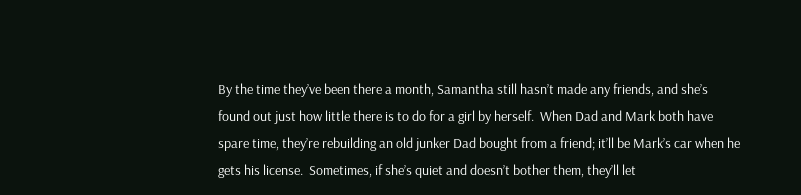By the time they’ve been there a month, Samantha still hasn’t made any friends, and she’s found out just how little there is to do for a girl by herself.  When Dad and Mark both have spare time, they’re rebuilding an old junker Dad bought from a friend; it’ll be Mark’s car when he gets his license.  Sometimes, if she’s quiet and doesn’t bother them, they’ll let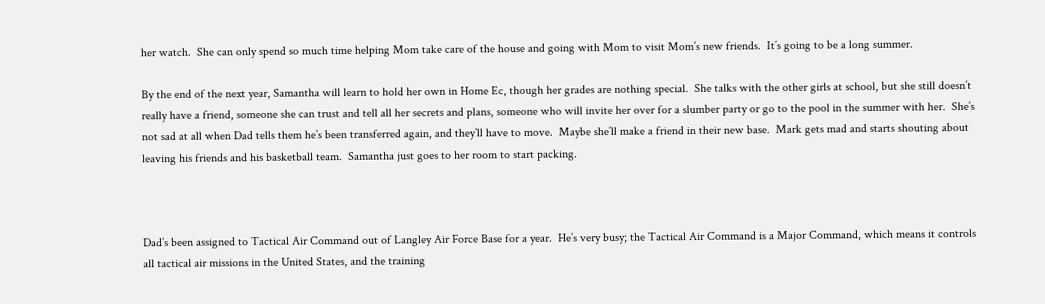her watch.  She can only spend so much time helping Mom take care of the house and going with Mom to visit Mom’s new friends.  It’s going to be a long summer.

By the end of the next year, Samantha will learn to hold her own in Home Ec, though her grades are nothing special.  She talks with the other girls at school, but she still doesn’t really have a friend, someone she can trust and tell all her secrets and plans, someone who will invite her over for a slumber party or go to the pool in the summer with her.  She’s not sad at all when Dad tells them he’s been transferred again, and they’ll have to move.  Maybe she’ll make a friend in their new base.  Mark gets mad and starts shouting about leaving his friends and his basketball team.  Samantha just goes to her room to start packing.



Dad’s been assigned to Tactical Air Command out of Langley Air Force Base for a year.  He’s very busy; the Tactical Air Command is a Major Command, which means it controls all tactical air missions in the United States, and the training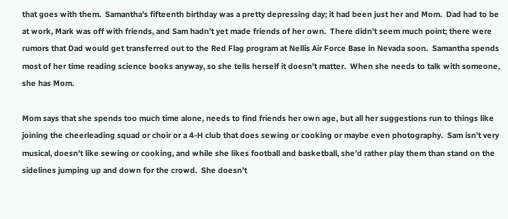that goes with them.  Samantha’s fifteenth birthday was a pretty depressing day; it had been just her and Mom.  Dad had to be at work, Mark was off with friends, and Sam hadn’t yet made friends of her own.  There didn’t seem much point; there were rumors that Dad would get transferred out to the Red Flag program at Nellis Air Force Base in Nevada soon.  Samantha spends most of her time reading science books anyway, so she tells herself it doesn’t matter.  When she needs to talk with someone, she has Mom.

Mom says that she spends too much time alone, needs to find friends her own age, but all her suggestions run to things like joining the cheerleading squad or choir or a 4-H club that does sewing or cooking or maybe even photography.  Sam isn’t very musical, doesn’t like sewing or cooking, and while she likes football and basketball, she’d rather play them than stand on the sidelines jumping up and down for the crowd.  She doesn’t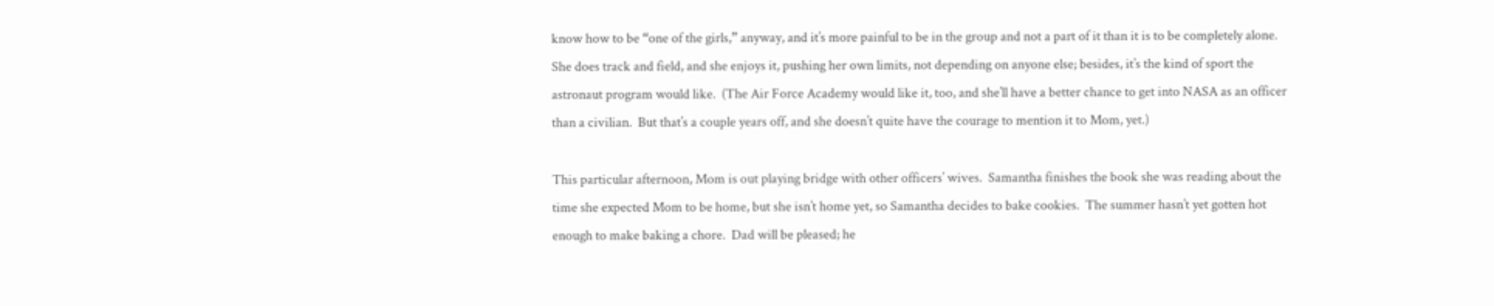know how to be “one of the girls,” anyway, and it’s more painful to be in the group and not a part of it than it is to be completely alone.  She does track and field, and she enjoys it, pushing her own limits, not depending on anyone else; besides, it’s the kind of sport the astronaut program would like.  (The Air Force Academy would like it, too, and she’ll have a better chance to get into NASA as an officer than a civilian.  But that’s a couple years off, and she doesn’t quite have the courage to mention it to Mom, yet.)

This particular afternoon, Mom is out playing bridge with other officers’ wives.  Samantha finishes the book she was reading about the time she expected Mom to be home, but she isn’t home yet, so Samantha decides to bake cookies.  The summer hasn’t yet gotten hot enough to make baking a chore.  Dad will be pleased; he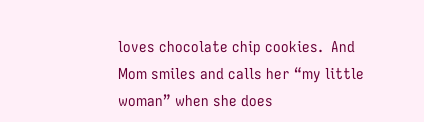loves chocolate chip cookies.  And Mom smiles and calls her “my little woman” when she does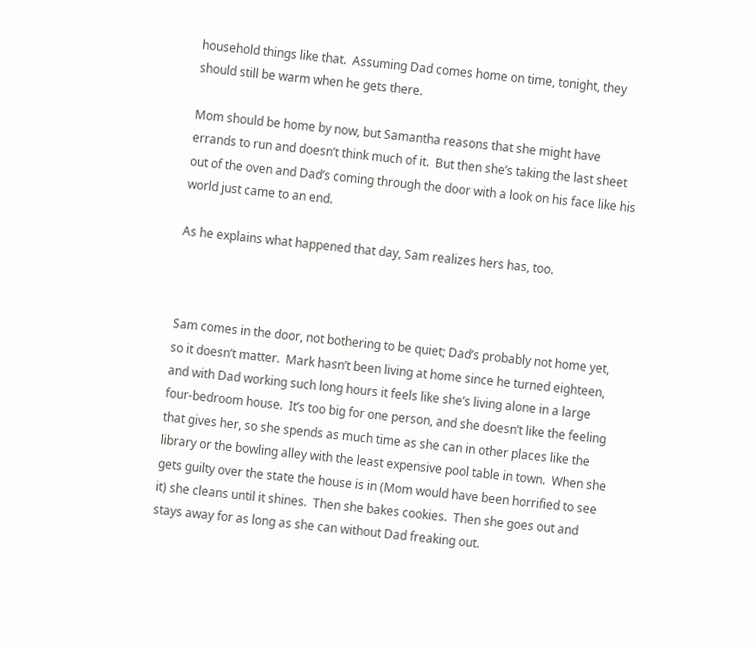household things like that.  Assuming Dad comes home on time, tonight, they should still be warm when he gets there.

Mom should be home by now, but Samantha reasons that she might have errands to run and doesn’t think much of it.  But then she’s taking the last sheet out of the oven and Dad’s coming through the door with a look on his face like his world just came to an end.

As he explains what happened that day, Sam realizes hers has, too.



Sam comes in the door, not bothering to be quiet; Dad’s probably not home yet, so it doesn’t matter.  Mark hasn’t been living at home since he turned eighteen, and with Dad working such long hours it feels like she’s living alone in a large four-bedroom house.  It’s too big for one person, and she doesn’t like the feeling that gives her, so she spends as much time as she can in other places like the library or the bowling alley with the least expensive pool table in town.  When she gets guilty over the state the house is in (Mom would have been horrified to see it) she cleans until it shines.  Then she bakes cookies.  Then she goes out and stays away for as long as she can without Dad freaking out.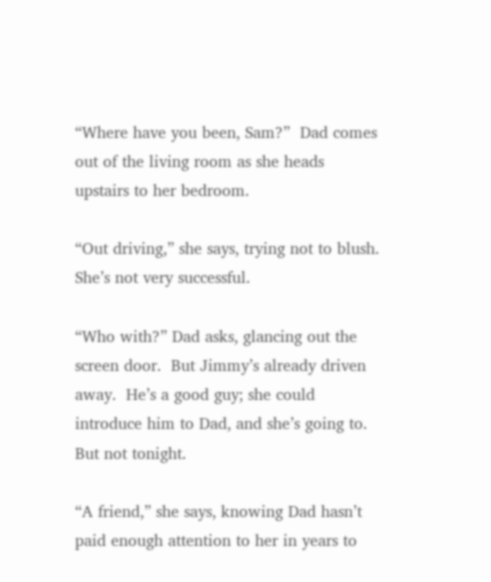“Where have you been, Sam?”  Dad comes out of the living room as she heads upstairs to her bedroom.

“Out driving,” she says, trying not to blush.  She’s not very successful.

“Who with?” Dad asks, glancing out the screen door.  But Jimmy’s already driven away.  He’s a good guy; she could introduce him to Dad, and she’s going to.  But not tonight.

“A friend,” she says, knowing Dad hasn’t paid enough attention to her in years to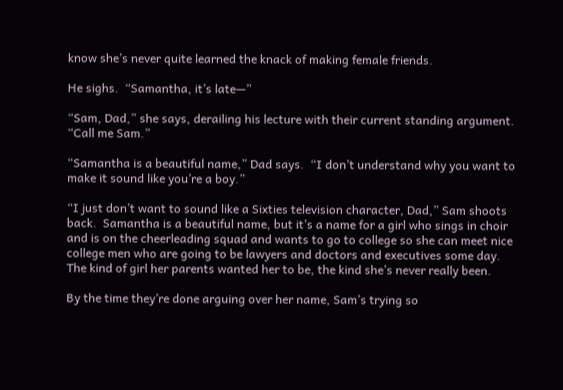know she’s never quite learned the knack of making female friends.

He sighs.  “Samantha, it’s late—”

“Sam, Dad,” she says, derailing his lecture with their current standing argument.  “Call me Sam.”

“Samantha is a beautiful name,” Dad says.  “I don’t understand why you want to make it sound like you’re a boy.”

“I just don’t want to sound like a Sixties television character, Dad,” Sam shoots back.  Samantha is a beautiful name, but it’s a name for a girl who sings in choir and is on the cheerleading squad and wants to go to college so she can meet nice college men who are going to be lawyers and doctors and executives some day.  The kind of girl her parents wanted her to be, the kind she’s never really been.

By the time they’re done arguing over her name, Sam’s trying so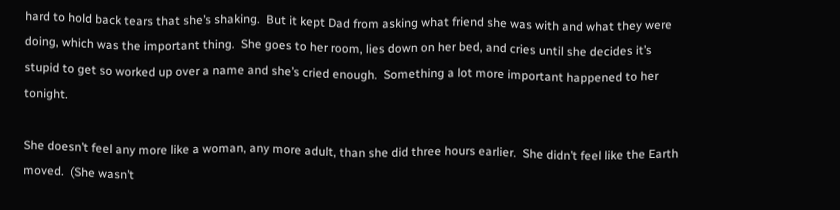hard to hold back tears that she’s shaking.  But it kept Dad from asking what friend she was with and what they were doing, which was the important thing.  She goes to her room, lies down on her bed, and cries until she decides it’s stupid to get so worked up over a name and she’s cried enough.  Something a lot more important happened to her tonight.

She doesn’t feel any more like a woman, any more adult, than she did three hours earlier.  She didn’t feel like the Earth moved.  (She wasn’t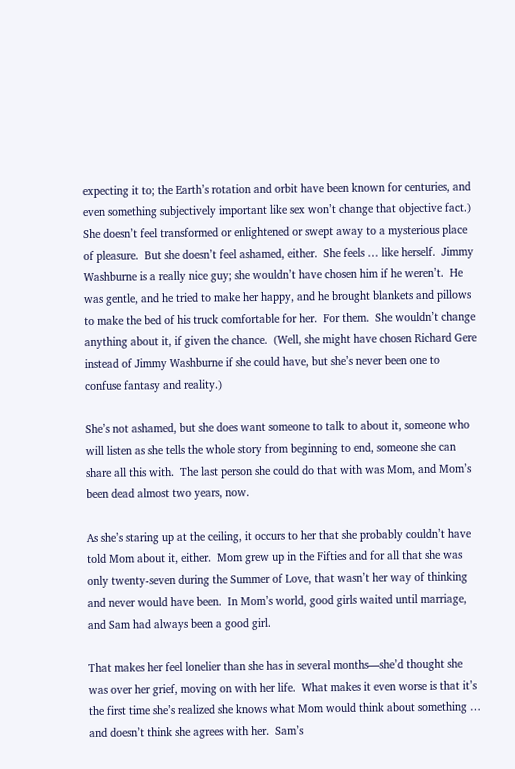expecting it to; the Earth’s rotation and orbit have been known for centuries, and even something subjectively important like sex won’t change that objective fact.)  She doesn’t feel transformed or enlightened or swept away to a mysterious place of pleasure.  But she doesn’t feel ashamed, either.  She feels … like herself.  Jimmy Washburne is a really nice guy; she wouldn’t have chosen him if he weren’t.  He was gentle, and he tried to make her happy, and he brought blankets and pillows to make the bed of his truck comfortable for her.  For them.  She wouldn’t change anything about it, if given the chance.  (Well, she might have chosen Richard Gere instead of Jimmy Washburne if she could have, but she’s never been one to confuse fantasy and reality.)

She’s not ashamed, but she does want someone to talk to about it, someone who will listen as she tells the whole story from beginning to end, someone she can share all this with.  The last person she could do that with was Mom, and Mom’s been dead almost two years, now.

As she’s staring up at the ceiling, it occurs to her that she probably couldn’t have told Mom about it, either.  Mom grew up in the Fifties and for all that she was only twenty-seven during the Summer of Love, that wasn’t her way of thinking and never would have been.  In Mom’s world, good girls waited until marriage, and Sam had always been a good girl.

That makes her feel lonelier than she has in several months—she’d thought she was over her grief, moving on with her life.  What makes it even worse is that it’s the first time she’s realized she knows what Mom would think about something … and doesn’t think she agrees with her.  Sam’s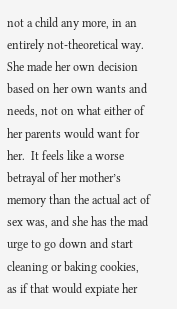not a child any more, in an entirely not-theoretical way.  She made her own decision based on her own wants and needs, not on what either of her parents would want for her.  It feels like a worse betrayal of her mother’s memory than the actual act of sex was, and she has the mad urge to go down and start cleaning or baking cookies, as if that would expiate her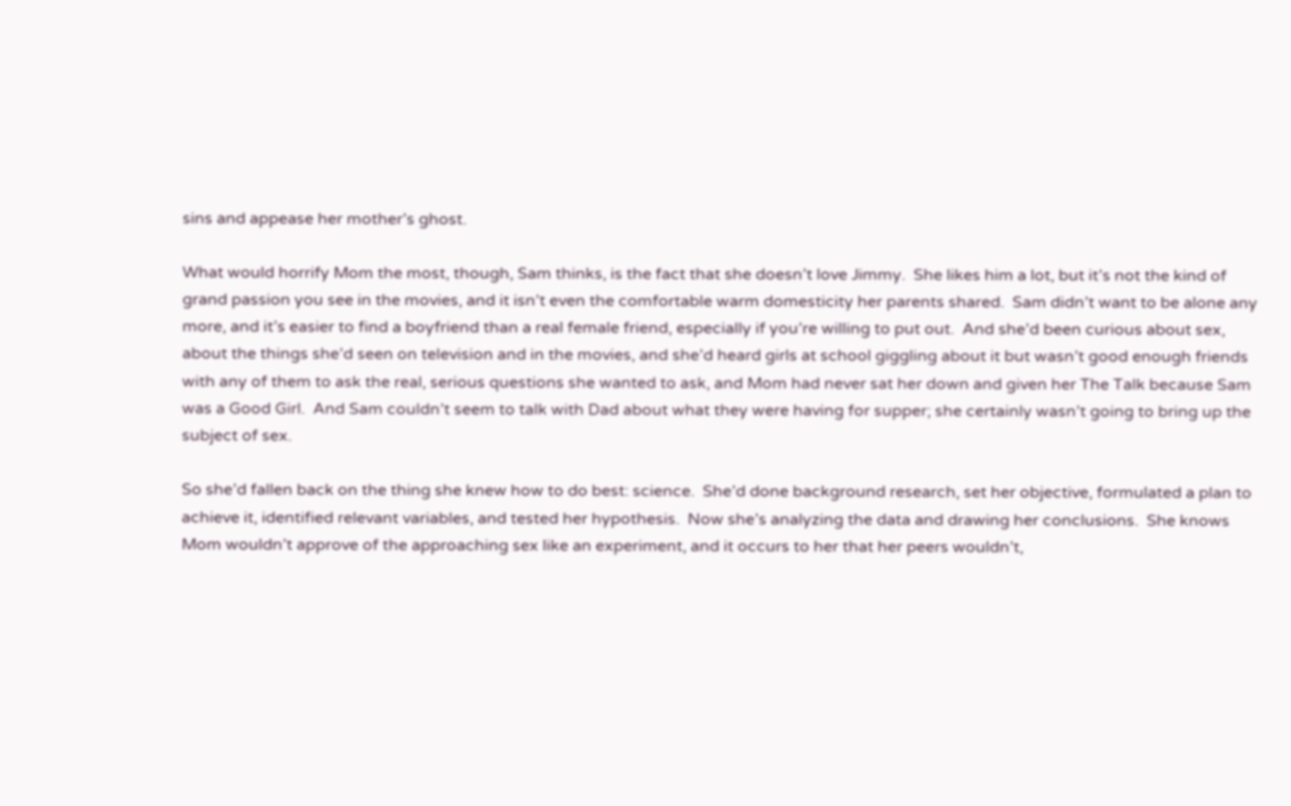sins and appease her mother’s ghost.

What would horrify Mom the most, though, Sam thinks, is the fact that she doesn’t love Jimmy.  She likes him a lot, but it’s not the kind of grand passion you see in the movies, and it isn’t even the comfortable warm domesticity her parents shared.  Sam didn’t want to be alone any more, and it’s easier to find a boyfriend than a real female friend, especially if you’re willing to put out.  And she’d been curious about sex, about the things she’d seen on television and in the movies, and she’d heard girls at school giggling about it but wasn’t good enough friends with any of them to ask the real, serious questions she wanted to ask, and Mom had never sat her down and given her The Talk because Sam was a Good Girl.  And Sam couldn’t seem to talk with Dad about what they were having for supper; she certainly wasn’t going to bring up the subject of sex.

So she’d fallen back on the thing she knew how to do best: science.  She’d done background research, set her objective, formulated a plan to achieve it, identified relevant variables, and tested her hypothesis.  Now she’s analyzing the data and drawing her conclusions.  She knows Mom wouldn’t approve of the approaching sex like an experiment, and it occurs to her that her peers wouldn’t,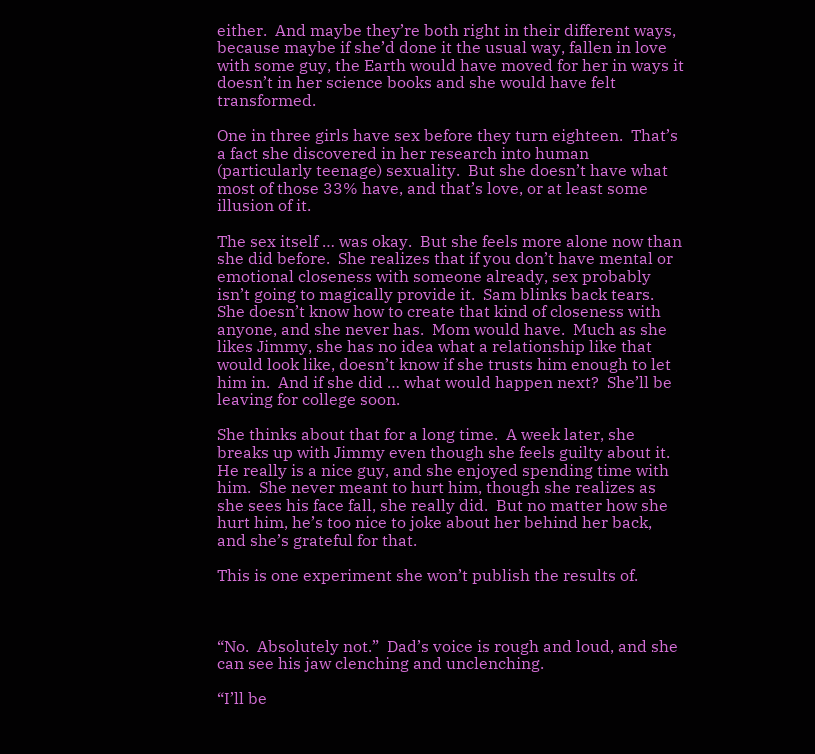either.  And maybe they’re both right in their different ways, because maybe if she’d done it the usual way, fallen in love with some guy, the Earth would have moved for her in ways it doesn’t in her science books and she would have felt transformed.

One in three girls have sex before they turn eighteen.  That’s a fact she discovered in her research into human (particularly teenage) sexuality.  But she doesn’t have what most of those 33% have, and that’s love, or at least some illusion of it.

The sex itself … was okay.  But she feels more alone now than she did before.  She realizes that if you don’t have mental or emotional closeness with someone already, sex probably isn’t going to magically provide it.  Sam blinks back tears.  She doesn’t know how to create that kind of closeness with anyone, and she never has.  Mom would have.  Much as she likes Jimmy, she has no idea what a relationship like that would look like, doesn’t know if she trusts him enough to let him in.  And if she did … what would happen next?  She’ll be leaving for college soon.

She thinks about that for a long time.  A week later, she breaks up with Jimmy even though she feels guilty about it.  He really is a nice guy, and she enjoyed spending time with him.  She never meant to hurt him, though she realizes as she sees his face fall, she really did.  But no matter how she hurt him, he’s too nice to joke about her behind her back, and she’s grateful for that.

This is one experiment she won’t publish the results of.



“No.  Absolutely not.”  Dad’s voice is rough and loud, and she can see his jaw clenching and unclenching.

“I’ll be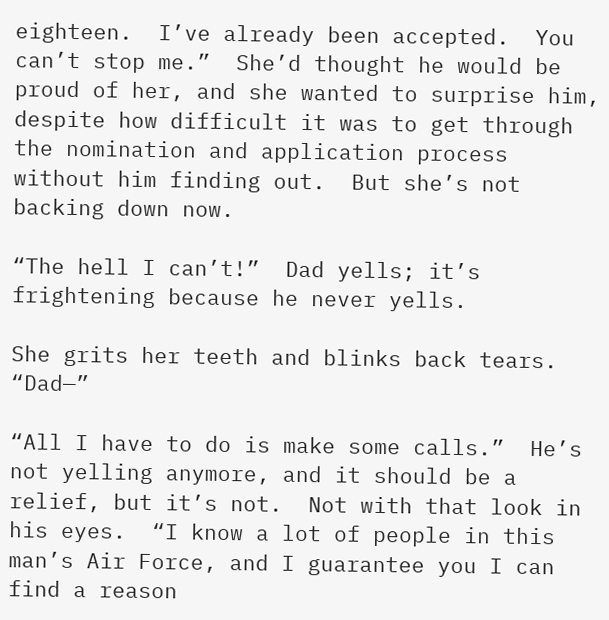eighteen.  I’ve already been accepted.  You can’t stop me.”  She’d thought he would be proud of her, and she wanted to surprise him, despite how difficult it was to get through the nomination and application process without him finding out.  But she’s not backing down now.

“The hell I can’t!”  Dad yells; it’s frightening because he never yells.

She grits her teeth and blinks back tears.  “Dad—”

“All I have to do is make some calls.”  He’s not yelling anymore, and it should be a relief, but it’s not.  Not with that look in his eyes.  “I know a lot of people in this man’s Air Force, and I guarantee you I can find a reason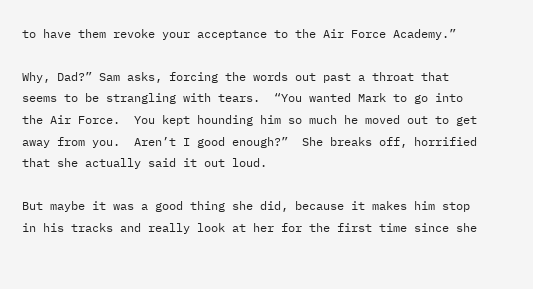to have them revoke your acceptance to the Air Force Academy.”

Why, Dad?” Sam asks, forcing the words out past a throat that seems to be strangling with tears.  “You wanted Mark to go into the Air Force.  You kept hounding him so much he moved out to get away from you.  Aren’t I good enough?”  She breaks off, horrified that she actually said it out loud.

But maybe it was a good thing she did, because it makes him stop in his tracks and really look at her for the first time since she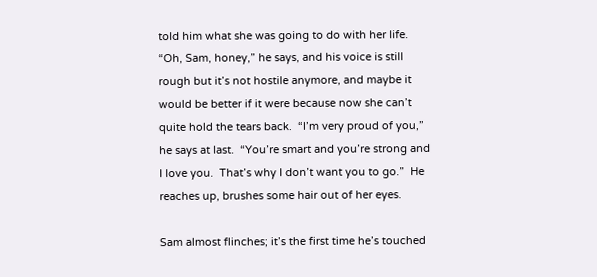told him what she was going to do with her life.  “Oh, Sam, honey,” he says, and his voice is still rough but it’s not hostile anymore, and maybe it would be better if it were because now she can’t quite hold the tears back.  “I’m very proud of you,” he says at last.  “You’re smart and you’re strong and I love you.  That’s why I don’t want you to go.”  He reaches up, brushes some hair out of her eyes.

Sam almost flinches; it’s the first time he’s touched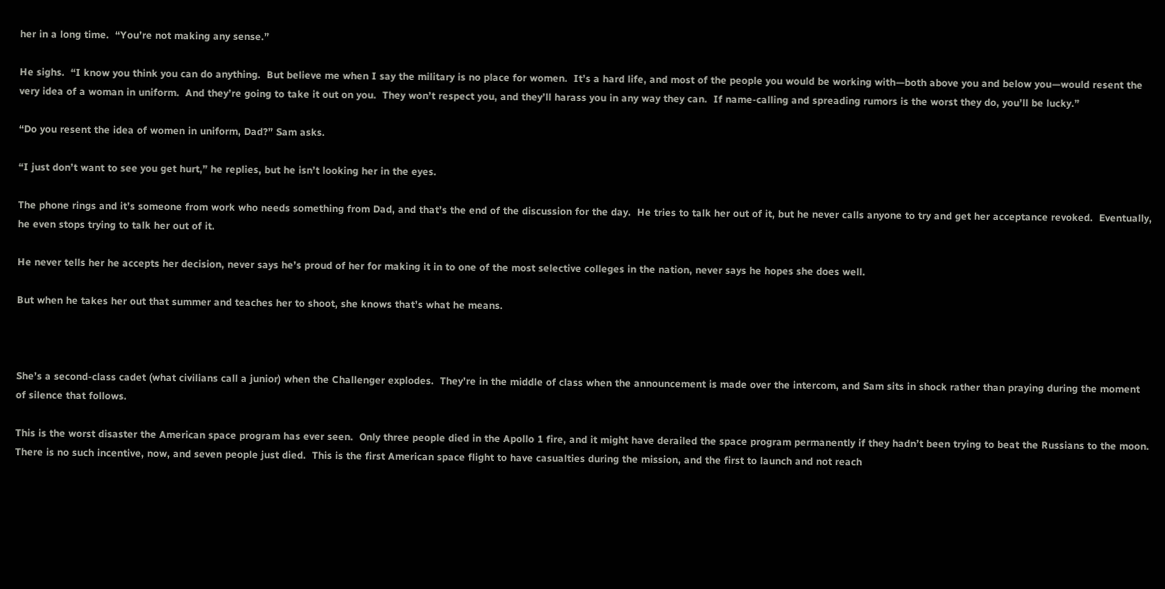her in a long time.  “You’re not making any sense.”

He sighs.  “I know you think you can do anything.  But believe me when I say the military is no place for women.  It’s a hard life, and most of the people you would be working with—both above you and below you—would resent the very idea of a woman in uniform.  And they’re going to take it out on you.  They won’t respect you, and they’ll harass you in any way they can.  If name-calling and spreading rumors is the worst they do, you’ll be lucky.”

“Do you resent the idea of women in uniform, Dad?” Sam asks.

“I just don’t want to see you get hurt,” he replies, but he isn’t looking her in the eyes.

The phone rings and it’s someone from work who needs something from Dad, and that’s the end of the discussion for the day.  He tries to talk her out of it, but he never calls anyone to try and get her acceptance revoked.  Eventually, he even stops trying to talk her out of it.

He never tells her he accepts her decision, never says he’s proud of her for making it in to one of the most selective colleges in the nation, never says he hopes she does well.

But when he takes her out that summer and teaches her to shoot, she knows that’s what he means.



She’s a second-class cadet (what civilians call a junior) when the Challenger explodes.  They’re in the middle of class when the announcement is made over the intercom, and Sam sits in shock rather than praying during the moment of silence that follows.

This is the worst disaster the American space program has ever seen.  Only three people died in the Apollo 1 fire, and it might have derailed the space program permanently if they hadn’t been trying to beat the Russians to the moon.  There is no such incentive, now, and seven people just died.  This is the first American space flight to have casualties during the mission, and the first to launch and not reach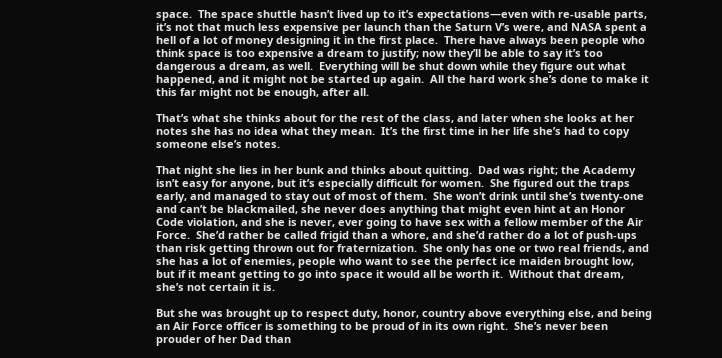space.  The space shuttle hasn’t lived up to it’s expectations—even with re-usable parts, it’s not that much less expensive per launch than the Saturn V’s were, and NASA spent a hell of a lot of money designing it in the first place.  There have always been people who think space is too expensive a dream to justify; now they’ll be able to say it’s too dangerous a dream, as well.  Everything will be shut down while they figure out what happened, and it might not be started up again.  All the hard work she’s done to make it this far might not be enough, after all.

That’s what she thinks about for the rest of the class, and later when she looks at her notes she has no idea what they mean.  It’s the first time in her life she’s had to copy someone else’s notes.

That night she lies in her bunk and thinks about quitting.  Dad was right; the Academy isn’t easy for anyone, but it’s especially difficult for women.  She figured out the traps early, and managed to stay out of most of them.  She won’t drink until she’s twenty-one and can’t be blackmailed, she never does anything that might even hint at an Honor Code violation, and she is never, ever going to have sex with a fellow member of the Air Force.  She’d rather be called frigid than a whore, and she’d rather do a lot of push-ups than risk getting thrown out for fraternization.  She only has one or two real friends, and she has a lot of enemies, people who want to see the perfect ice maiden brought low, but if it meant getting to go into space it would all be worth it.  Without that dream, she’s not certain it is.

But she was brought up to respect duty, honor, country above everything else, and being an Air Force officer is something to be proud of in its own right.  She’s never been prouder of her Dad than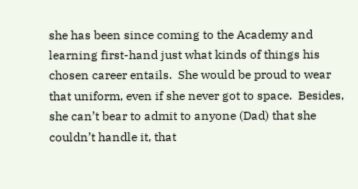she has been since coming to the Academy and learning first-hand just what kinds of things his chosen career entails.  She would be proud to wear that uniform, even if she never got to space.  Besides, she can’t bear to admit to anyone (Dad) that she couldn’t handle it, that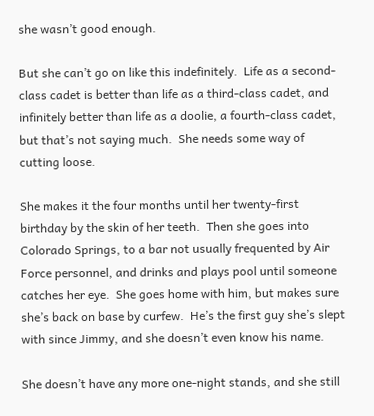she wasn’t good enough.

But she can’t go on like this indefinitely.  Life as a second-class cadet is better than life as a third-class cadet, and infinitely better than life as a doolie, a fourth-class cadet, but that’s not saying much.  She needs some way of cutting loose.

She makes it the four months until her twenty-first birthday by the skin of her teeth.  Then she goes into Colorado Springs, to a bar not usually frequented by Air Force personnel, and drinks and plays pool until someone catches her eye.  She goes home with him, but makes sure she’s back on base by curfew.  He’s the first guy she’s slept with since Jimmy, and she doesn’t even know his name.

She doesn’t have any more one-night stands, and she still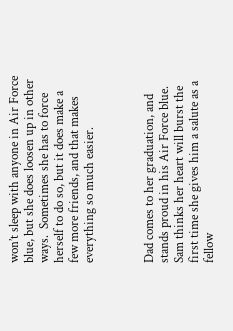won’t sleep with anyone in Air Force blue, but she does loosen up in other ways.  Sometimes she has to force herself to do so, but it does make a few more friends, and that makes everything so much easier.



Dad comes to her graduation, and stands proud in his Air Force blue.  Sam thinks her heart will burst the first time she gives him a salute as a fellow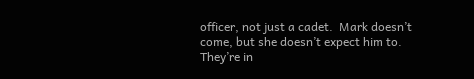officer, not just a cadet.  Mark doesn’t come, but she doesn’t expect him to.  They’re in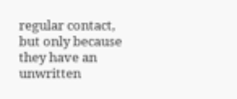regular contact, but only because they have an unwritten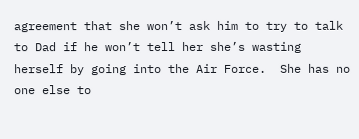agreement that she won’t ask him to try to talk to Dad if he won’t tell her she’s wasting herself by going into the Air Force.  She has no one else to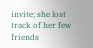invite; she lost track of her few friends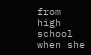from high school when she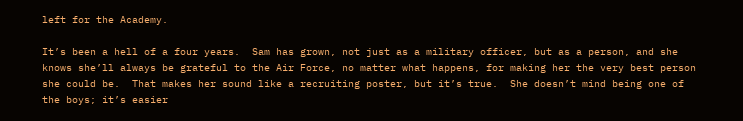left for the Academy.

It’s been a hell of a four years.  Sam has grown, not just as a military officer, but as a person, and she knows she’ll always be grateful to the Air Force, no matter what happens, for making her the very best person she could be.  That makes her sound like a recruiting poster, but it’s true.  She doesn’t mind being one of the boys; it’s easier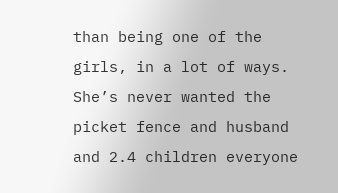than being one of the girls, in a lot of ways.  She’s never wanted the picket fence and husband and 2.4 children everyone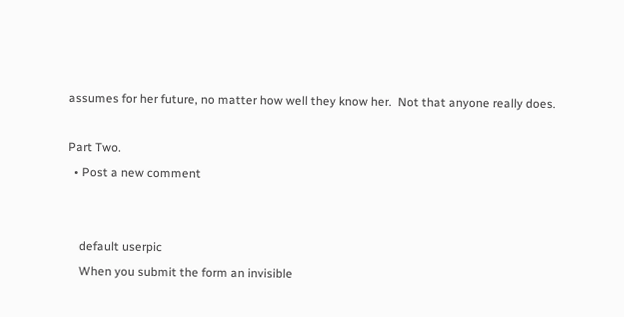assumes for her future, no matter how well they know her.  Not that anyone really does.

Part Two.
  • Post a new comment


    default userpic
    When you submit the form an invisible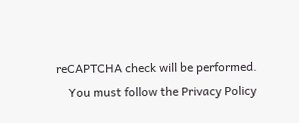reCAPTCHA check will be performed.
    You must follow the Privacy Policy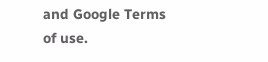and Google Terms of use.